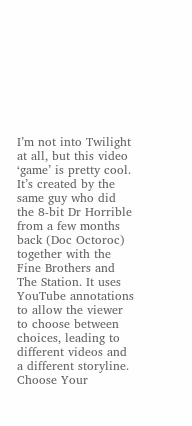I’m not into Twilight at all, but this video ‘game’ is pretty cool. It’s created by the same guy who did the 8-bit Dr Horrible from a few months back (Doc Octoroc) together with the Fine Brothers and The Station. It uses YouTube annotations to allow the viewer to choose between choices, leading to different videos and a different storyline. Choose Your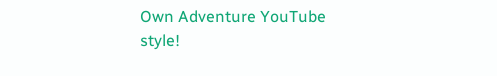Own Adventure YouTube style!